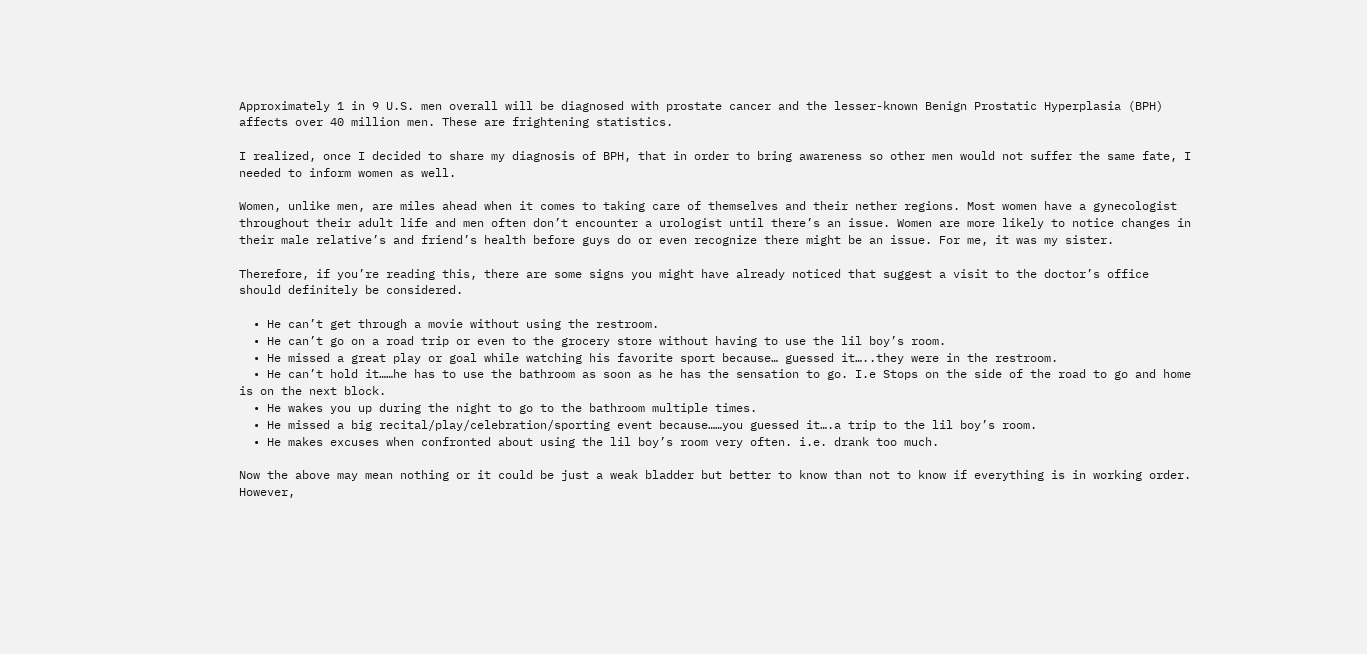Approximately 1 in 9 U.S. men overall will be diagnosed with prostate cancer and the lesser-known Benign Prostatic Hyperplasia (BPH) affects over 40 million men. These are frightening statistics.

I realized, once I decided to share my diagnosis of BPH, that in order to bring awareness so other men would not suffer the same fate, I needed to inform women as well.

Women, unlike men, are miles ahead when it comes to taking care of themselves and their nether regions. Most women have a gynecologist throughout their adult life and men often don’t encounter a urologist until there’s an issue. Women are more likely to notice changes in their male relative’s and friend’s health before guys do or even recognize there might be an issue. For me, it was my sister.

Therefore, if you’re reading this, there are some signs you might have already noticed that suggest a visit to the doctor’s office should definitely be considered.

  • He can’t get through a movie without using the restroom.
  • He can’t go on a road trip or even to the grocery store without having to use the lil boy’s room.
  • He missed a great play or goal while watching his favorite sport because… guessed it…..they were in the restroom.
  • He can’t hold it……he has to use the bathroom as soon as he has the sensation to go. I.e Stops on the side of the road to go and home is on the next block.
  • He wakes you up during the night to go to the bathroom multiple times.
  • He missed a big recital/play/celebration/sporting event because……you guessed it….a trip to the lil boy’s room.
  • He makes excuses when confronted about using the lil boy’s room very often. i.e. drank too much.

Now the above may mean nothing or it could be just a weak bladder but better to know than not to know if everything is in working order. However,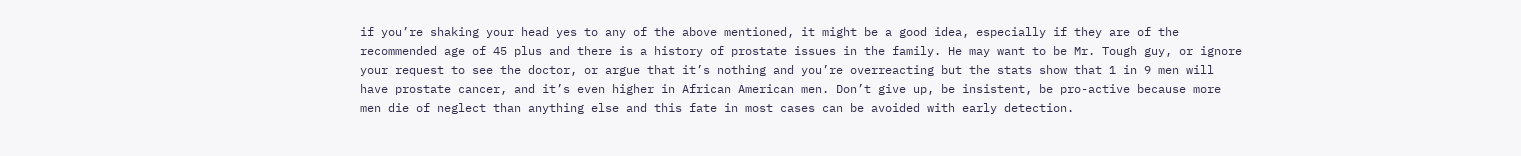if you’re shaking your head yes to any of the above mentioned, it might be a good idea, especially if they are of the recommended age of 45 plus and there is a history of prostate issues in the family. He may want to be Mr. Tough guy, or ignore your request to see the doctor, or argue that it’s nothing and you’re overreacting but the stats show that 1 in 9 men will have prostate cancer, and it’s even higher in African American men. Don’t give up, be insistent, be pro-active because more men die of neglect than anything else and this fate in most cases can be avoided with early detection.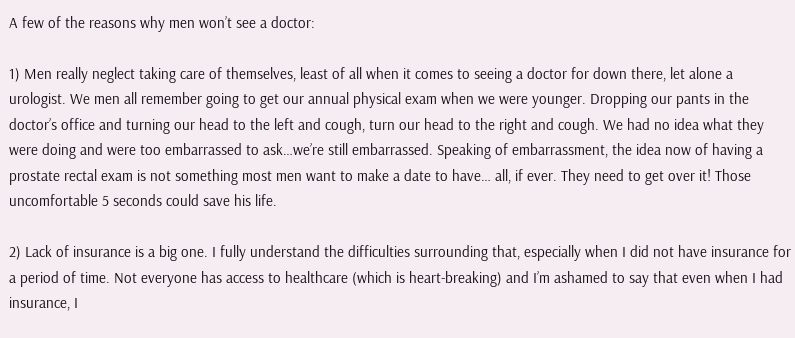A few of the reasons why men won’t see a doctor:

1) Men really neglect taking care of themselves, least of all when it comes to seeing a doctor for down there, let alone a urologist. We men all remember going to get our annual physical exam when we were younger. Dropping our pants in the doctor’s office and turning our head to the left and cough, turn our head to the right and cough. We had no idea what they were doing and were too embarrassed to ask…we’re still embarrassed. Speaking of embarrassment, the idea now of having a prostate rectal exam is not something most men want to make a date to have… all, if ever. They need to get over it! Those uncomfortable 5 seconds could save his life.

2) Lack of insurance is a big one. I fully understand the difficulties surrounding that, especially when I did not have insurance for a period of time. Not everyone has access to healthcare (which is heart-breaking) and I’m ashamed to say that even when I had insurance, I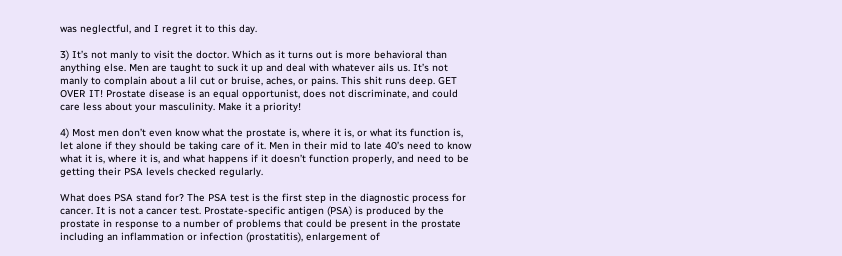was neglectful, and I regret it to this day.

3) It’s not manly to visit the doctor. Which as it turns out is more behavioral than anything else. Men are taught to suck it up and deal with whatever ails us. It’s not manly to complain about a lil cut or bruise, aches, or pains. This shit runs deep. GET OVER IT! Prostate disease is an equal opportunist, does not discriminate, and could care less about your masculinity. Make it a priority!

4) Most men don’t even know what the prostate is, where it is, or what its function is, let alone if they should be taking care of it. Men in their mid to late 40’s need to know what it is, where it is, and what happens if it doesn’t function properly, and need to be getting their PSA levels checked regularly.

What does PSA stand for? The PSA test is the first step in the diagnostic process for cancer. It is not a cancer test. Prostate-specific antigen (PSA) is produced by the prostate in response to a number of problems that could be present in the prostate including an inflammation or infection (prostatitis), enlargement of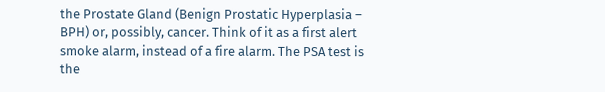the Prostate Gland (Benign Prostatic Hyperplasia – BPH) or, possibly, cancer. Think of it as a first alert smoke alarm, instead of a fire alarm. The PSA test is the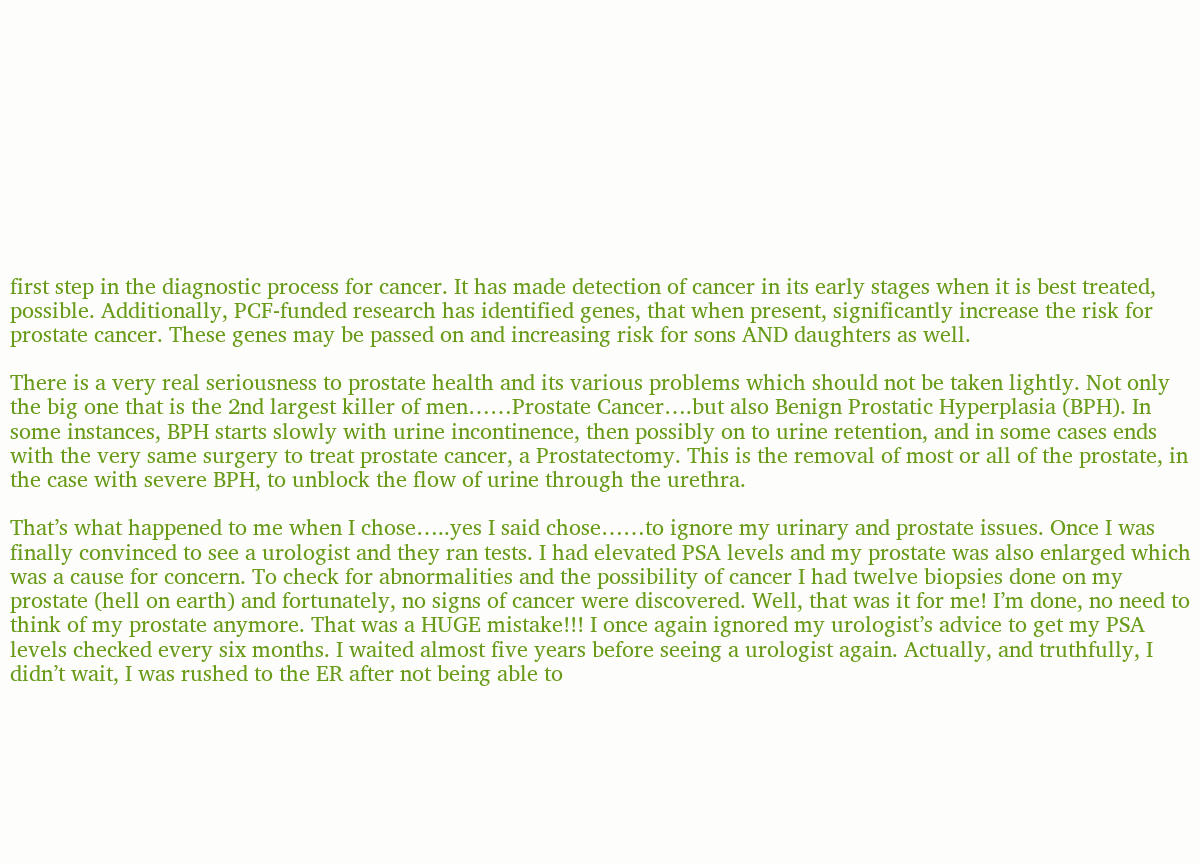first step in the diagnostic process for cancer. It has made detection of cancer in its early stages when it is best treated, possible. Additionally, PCF-funded research has identified genes, that when present, significantly increase the risk for prostate cancer. These genes may be passed on and increasing risk for sons AND daughters as well.

There is a very real seriousness to prostate health and its various problems which should not be taken lightly. Not only the big one that is the 2nd largest killer of men……Prostate Cancer….but also Benign Prostatic Hyperplasia (BPH). In some instances, BPH starts slowly with urine incontinence, then possibly on to urine retention, and in some cases ends with the very same surgery to treat prostate cancer, a Prostatectomy. This is the removal of most or all of the prostate, in the case with severe BPH, to unblock the flow of urine through the urethra.

That’s what happened to me when I chose…..yes I said chose……to ignore my urinary and prostate issues. Once I was finally convinced to see a urologist and they ran tests. I had elevated PSA levels and my prostate was also enlarged which was a cause for concern. To check for abnormalities and the possibility of cancer I had twelve biopsies done on my prostate (hell on earth) and fortunately, no signs of cancer were discovered. Well, that was it for me! I’m done, no need to think of my prostate anymore. That was a HUGE mistake!!! I once again ignored my urologist’s advice to get my PSA levels checked every six months. I waited almost five years before seeing a urologist again. Actually, and truthfully, I didn’t wait, I was rushed to the ER after not being able to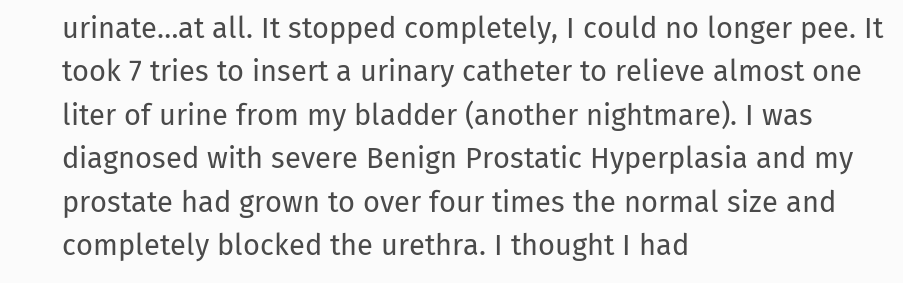urinate…at all. It stopped completely, I could no longer pee. It took 7 tries to insert a urinary catheter to relieve almost one liter of urine from my bladder (another nightmare). I was diagnosed with severe Benign Prostatic Hyperplasia and my prostate had grown to over four times the normal size and completely blocked the urethra. I thought I had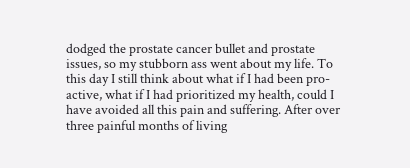dodged the prostate cancer bullet and prostate issues, so my stubborn ass went about my life. To this day I still think about what if I had been pro-active, what if I had prioritized my health, could I have avoided all this pain and suffering. After over three painful months of living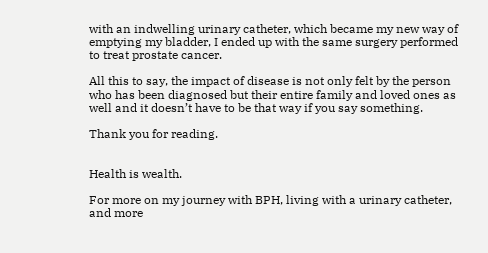with an indwelling urinary catheter, which became my new way of emptying my bladder, I ended up with the same surgery performed to treat prostate cancer.

All this to say, the impact of disease is not only felt by the person who has been diagnosed but their entire family and loved ones as well and it doesn’t have to be that way if you say something.

Thank you for reading.


Health is wealth.

For more on my journey with BPH, living with a urinary catheter, and more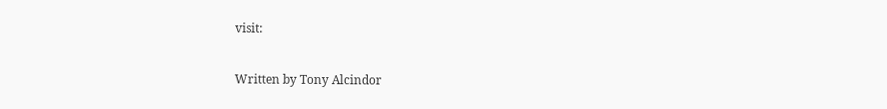visit:

Written by Tony Alcindor